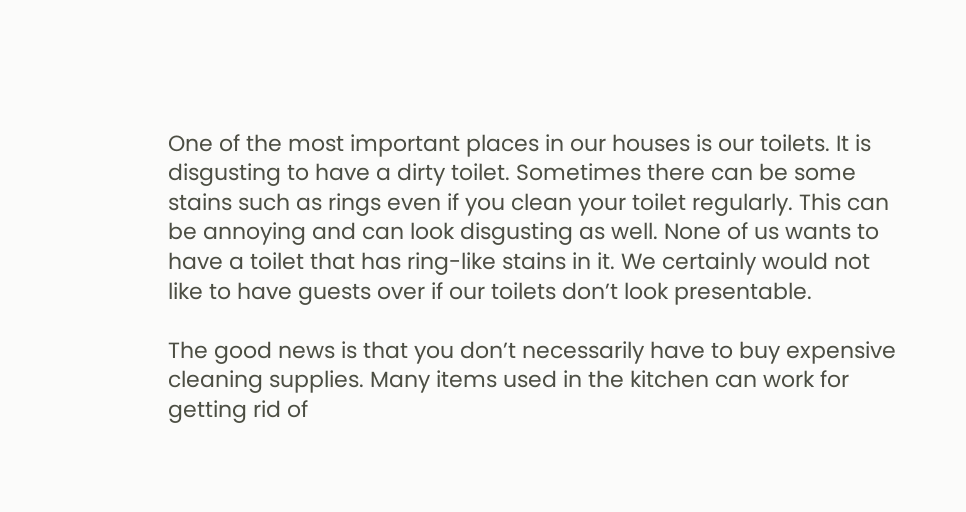One of the most important places in our houses is our toilets. It is disgusting to have a dirty toilet. Sometimes there can be some stains such as rings even if you clean your toilet regularly. This can be annoying and can look disgusting as well. None of us wants to have a toilet that has ring-like stains in it. We certainly would not like to have guests over if our toilets don’t look presentable.

The good news is that you don’t necessarily have to buy expensive cleaning supplies. Many items used in the kitchen can work for getting rid of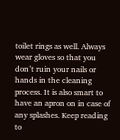toilet rings as well. Always wear gloves so that you don’t ruin your nails or hands in the cleaning process. It is also smart to have an apron on in case of any splashes. Keep reading to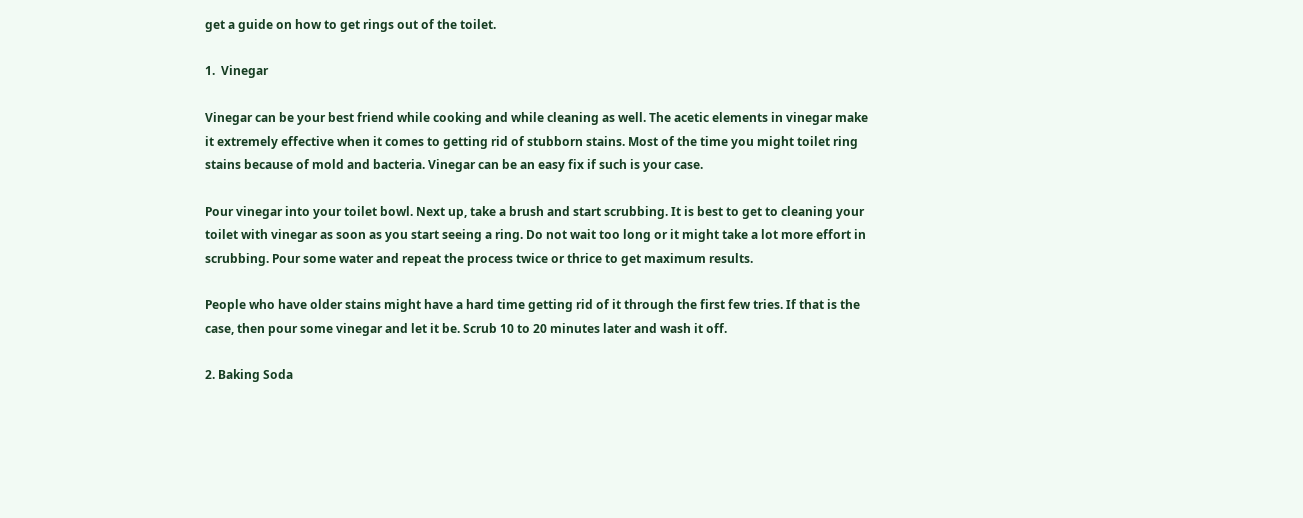get a guide on how to get rings out of the toilet.

1.  Vinegar

Vinegar can be your best friend while cooking and while cleaning as well. The acetic elements in vinegar make it extremely effective when it comes to getting rid of stubborn stains. Most of the time you might toilet ring stains because of mold and bacteria. Vinegar can be an easy fix if such is your case.

Pour vinegar into your toilet bowl. Next up, take a brush and start scrubbing. It is best to get to cleaning your toilet with vinegar as soon as you start seeing a ring. Do not wait too long or it might take a lot more effort in scrubbing. Pour some water and repeat the process twice or thrice to get maximum results.

People who have older stains might have a hard time getting rid of it through the first few tries. If that is the case, then pour some vinegar and let it be. Scrub 10 to 20 minutes later and wash it off.

2. Baking Soda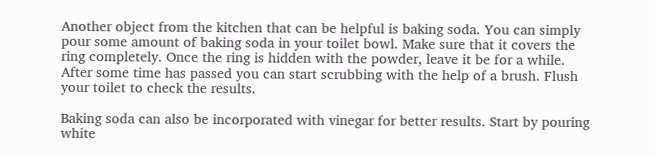Another object from the kitchen that can be helpful is baking soda. You can simply pour some amount of baking soda in your toilet bowl. Make sure that it covers the ring completely. Once the ring is hidden with the powder, leave it be for a while. After some time has passed you can start scrubbing with the help of a brush. Flush your toilet to check the results.

Baking soda can also be incorporated with vinegar for better results. Start by pouring white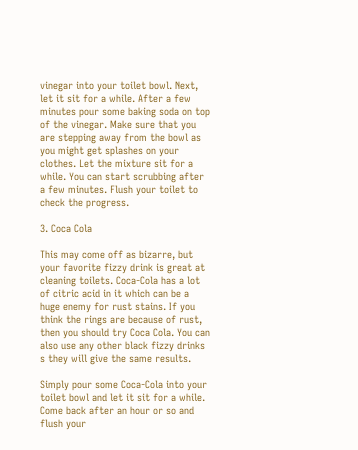vinegar into your toilet bowl. Next, let it sit for a while. After a few minutes pour some baking soda on top of the vinegar. Make sure that you are stepping away from the bowl as you might get splashes on your clothes. Let the mixture sit for a while. You can start scrubbing after a few minutes. Flush your toilet to check the progress.

3. Coca Cola

This may come off as bizarre, but your favorite fizzy drink is great at cleaning toilets. Coca-Cola has a lot of citric acid in it which can be a huge enemy for rust stains. If you think the rings are because of rust, then you should try Coca Cola. You can also use any other black fizzy drinks s they will give the same results.

Simply pour some Coca-Cola into your toilet bowl and let it sit for a while. Come back after an hour or so and flush your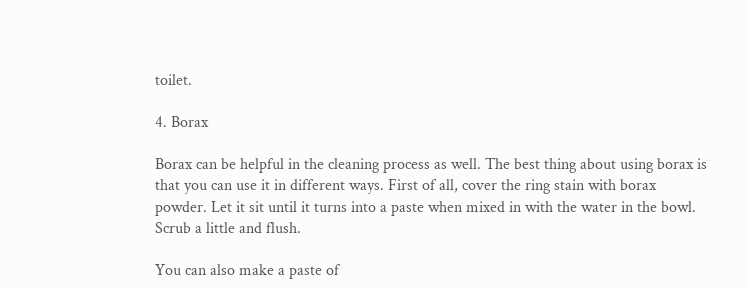toilet.

4. Borax

Borax can be helpful in the cleaning process as well. The best thing about using borax is that you can use it in different ways. First of all, cover the ring stain with borax powder. Let it sit until it turns into a paste when mixed in with the water in the bowl. Scrub a little and flush.

You can also make a paste of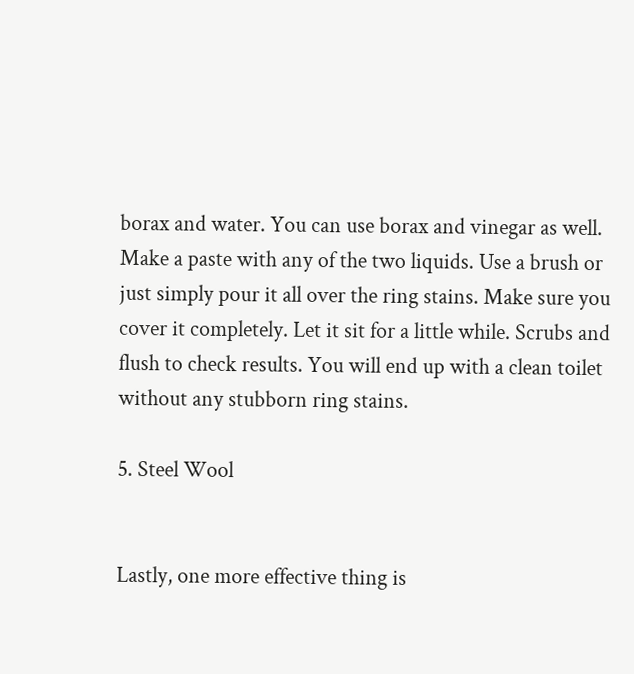borax and water. You can use borax and vinegar as well. Make a paste with any of the two liquids. Use a brush or just simply pour it all over the ring stains. Make sure you cover it completely. Let it sit for a little while. Scrubs and flush to check results. You will end up with a clean toilet without any stubborn ring stains.

5. Steel Wool


Lastly, one more effective thing is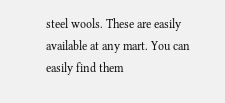steel wools. These are easily available at any mart. You can easily find them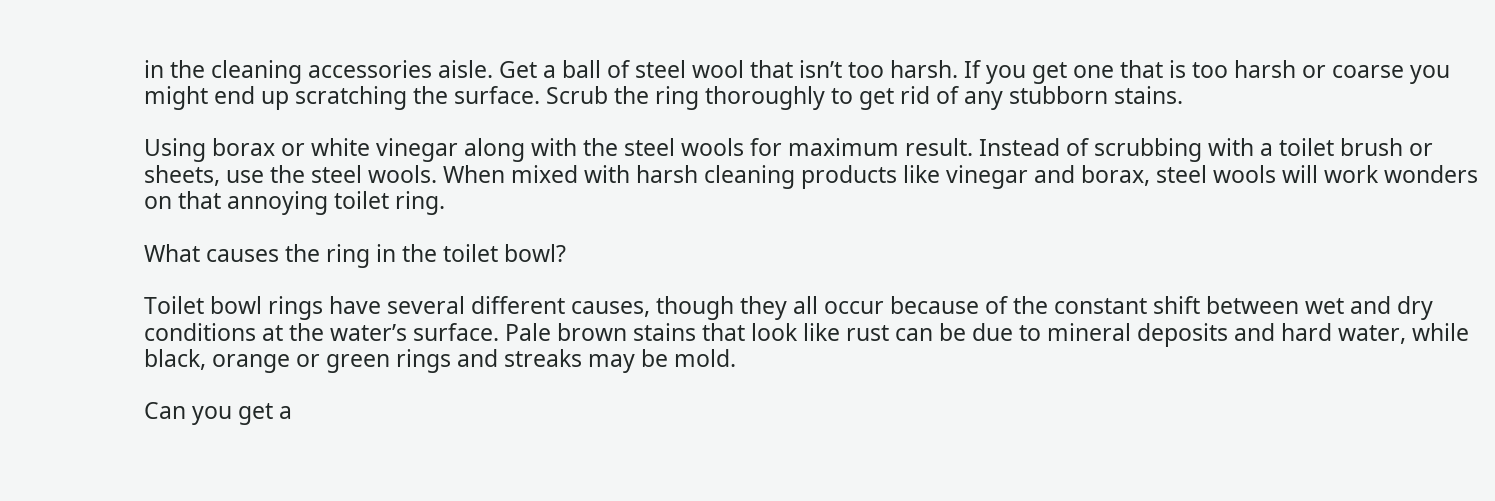in the cleaning accessories aisle. Get a ball of steel wool that isn’t too harsh. If you get one that is too harsh or coarse you might end up scratching the surface. Scrub the ring thoroughly to get rid of any stubborn stains.

Using borax or white vinegar along with the steel wools for maximum result. Instead of scrubbing with a toilet brush or sheets, use the steel wools. When mixed with harsh cleaning products like vinegar and borax, steel wools will work wonders on that annoying toilet ring.

What causes the ring in the toilet bowl?

Toilet bowl rings have several different causes, though they all occur because of the constant shift between wet and dry conditions at the water’s surface. Pale brown stains that look like rust can be due to mineral deposits and hard water, while black, orange or green rings and streaks may be mold.

Can you get a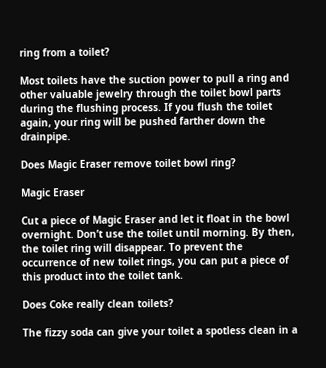ring from a toilet?

Most toilets have the suction power to pull a ring and other valuable jewelry through the toilet bowl parts during the flushing process. If you flush the toilet again, your ring will be pushed farther down the drainpipe.

Does Magic Eraser remove toilet bowl ring?

Magic Eraser

Cut a piece of Magic Eraser and let it float in the bowl overnight. Don’t use the toilet until morning. By then, the toilet ring will disappear. To prevent the occurrence of new toilet rings, you can put a piece of this product into the toilet tank.

Does Coke really clean toilets?

The fizzy soda can give your toilet a spotless clean in a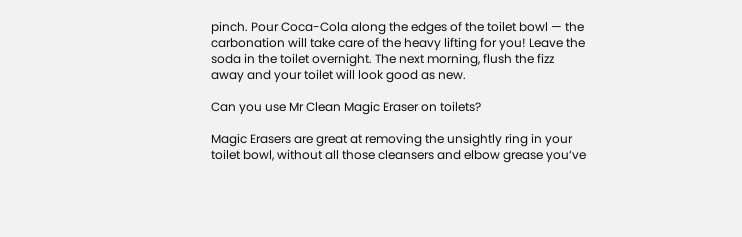pinch. Pour Coca-Cola along the edges of the toilet bowl — the carbonation will take care of the heavy lifting for you! Leave the soda in the toilet overnight. The next morning, flush the fizz away and your toilet will look good as new.

Can you use Mr Clean Magic Eraser on toilets?

Magic Erasers are great at removing the unsightly ring in your toilet bowl, without all those cleansers and elbow grease you‘ve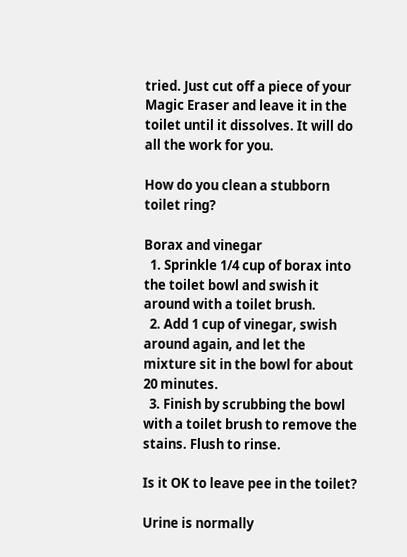tried. Just cut off a piece of your Magic Eraser and leave it in the toilet until it dissolves. It will do all the work for you.

How do you clean a stubborn toilet ring?

Borax and vinegar
  1. Sprinkle 1/4 cup of borax into the toilet bowl and swish it around with a toilet brush.
  2. Add 1 cup of vinegar, swish around again, and let the mixture sit in the bowl for about 20 minutes.
  3. Finish by scrubbing the bowl with a toilet brush to remove the stains. Flush to rinse.

Is it OK to leave pee in the toilet?

Urine is normally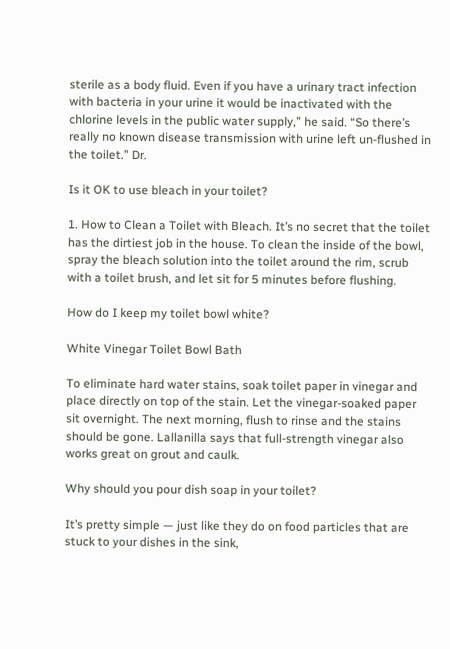sterile as a body fluid. Even if you have a urinary tract infection with bacteria in your urine it would be inactivated with the chlorine levels in the public water supply,” he said. “So there’s really no known disease transmission with urine left un-flushed in the toilet.” Dr.

Is it OK to use bleach in your toilet?

1. How to Clean a Toilet with Bleach. It’s no secret that the toilet has the dirtiest job in the house. To clean the inside of the bowl, spray the bleach solution into the toilet around the rim, scrub with a toilet brush, and let sit for 5 minutes before flushing.

How do I keep my toilet bowl white?

White Vinegar Toilet Bowl Bath

To eliminate hard water stains, soak toilet paper in vinegar and place directly on top of the stain. Let the vinegar-soaked paper sit overnight. The next morning, flush to rinse and the stains should be gone. Lallanilla says that full-strength vinegar also works great on grout and caulk.

Why should you pour dish soap in your toilet?

It’s pretty simple — just like they do on food particles that are stuck to your dishes in the sink,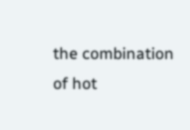the combination of hot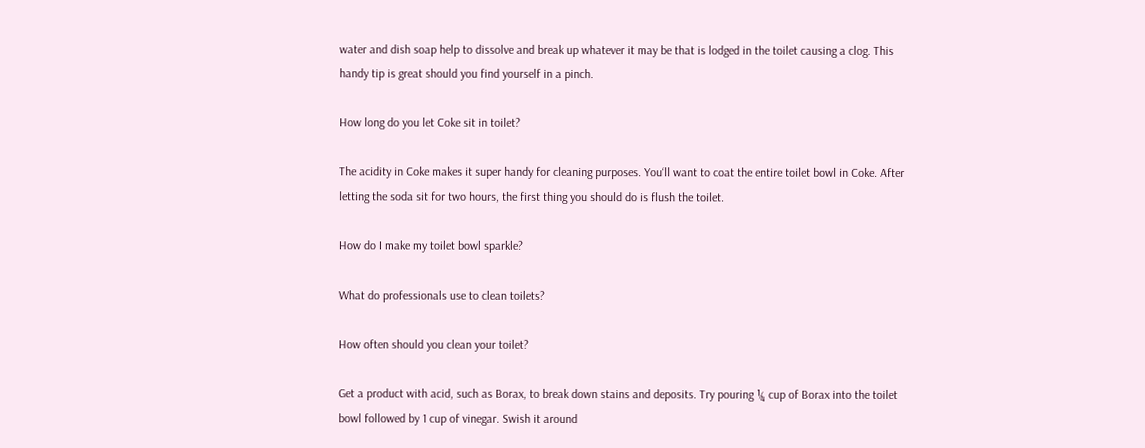water and dish soap help to dissolve and break up whatever it may be that is lodged in the toilet causing a clog. This handy tip is great should you find yourself in a pinch.

How long do you let Coke sit in toilet?

The acidity in Coke makes it super handy for cleaning purposes. You‘ll want to coat the entire toilet bowl in Coke. After letting the soda sit for two hours, the first thing you should do is flush the toilet.

How do I make my toilet bowl sparkle?

What do professionals use to clean toilets?

How often should you clean your toilet?

Get a product with acid, such as Borax, to break down stains and deposits. Try pouring ¼ cup of Borax into the toilet bowl followed by 1 cup of vinegar. Swish it around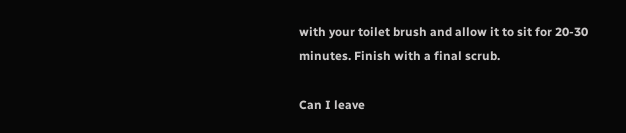with your toilet brush and allow it to sit for 20-30 minutes. Finish with a final scrub.

Can I leave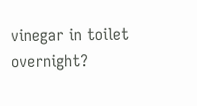vinegar in toilet overnight?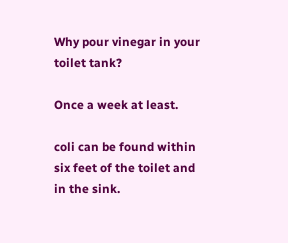Why pour vinegar in your toilet tank?

Once a week at least.

coli can be found within six feet of the toilet and in the sink.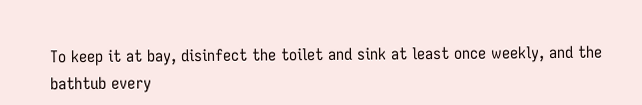To keep it at bay, disinfect the toilet and sink at least once weekly, and the bathtub every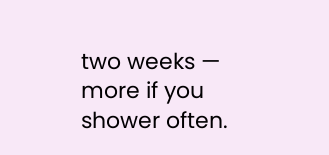two weeks — more if you shower often.